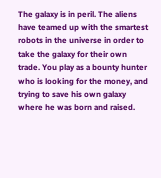The galaxy is in peril. The aliens have teamed up with the smartest robots in the universe in order to take the galaxy for their own trade. You play as a bounty hunter who is looking for the money, and trying to save his own galaxy where he was born and raised.